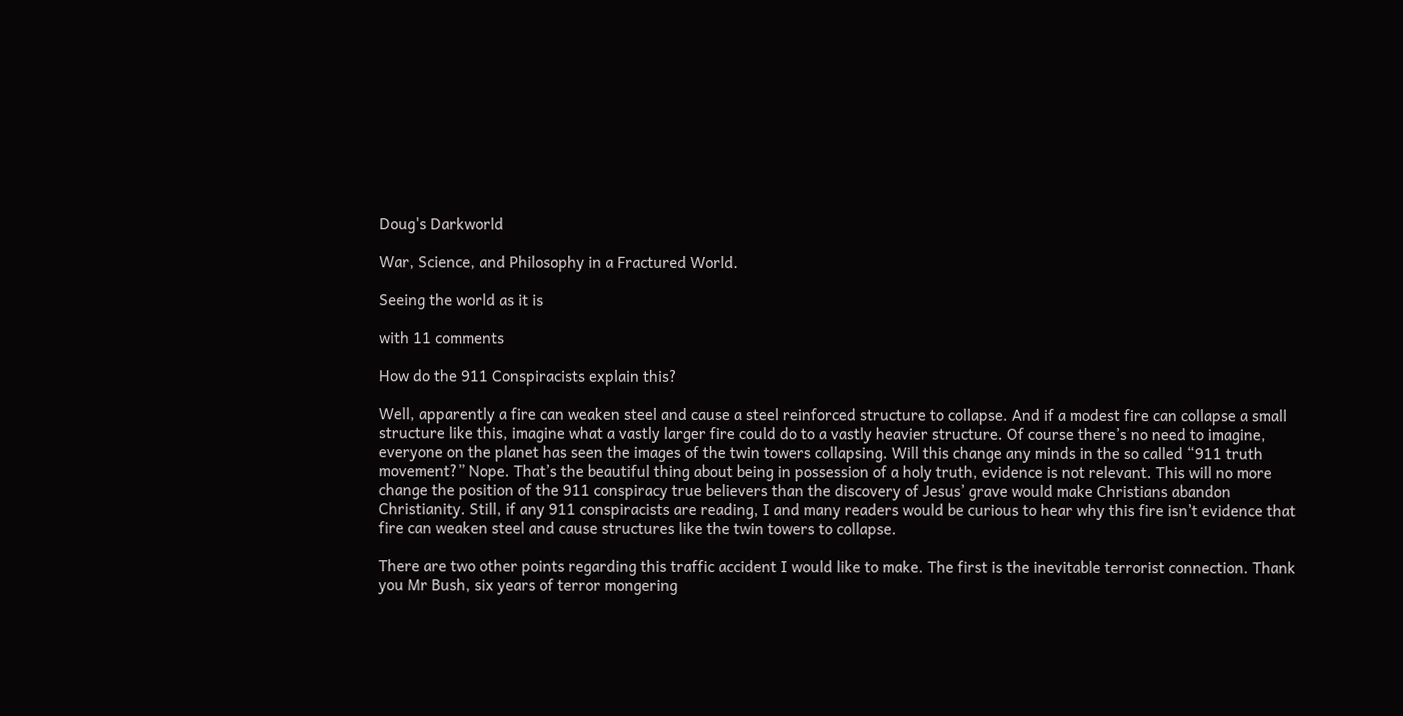Doug's Darkworld

War, Science, and Philosophy in a Fractured World.

Seeing the world as it is

with 11 comments

How do the 911 Conspiracists explain this?

Well, apparently a fire can weaken steel and cause a steel reinforced structure to collapse. And if a modest fire can collapse a small structure like this, imagine what a vastly larger fire could do to a vastly heavier structure. Of course there’s no need to imagine, everyone on the planet has seen the images of the twin towers collapsing. Will this change any minds in the so called “911 truth movement?” Nope. That’s the beautiful thing about being in possession of a holy truth, evidence is not relevant. This will no more change the position of the 911 conspiracy true believers than the discovery of Jesus’ grave would make Christians abandon Christianity. Still, if any 911 conspiracists are reading, I and many readers would be curious to hear why this fire isn’t evidence that fire can weaken steel and cause structures like the twin towers to collapse.

There are two other points regarding this traffic accident I would like to make. The first is the inevitable terrorist connection. Thank you Mr Bush, six years of terror mongering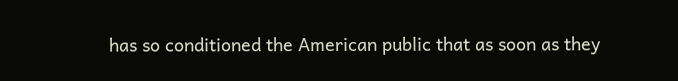has so conditioned the American public that as soon as they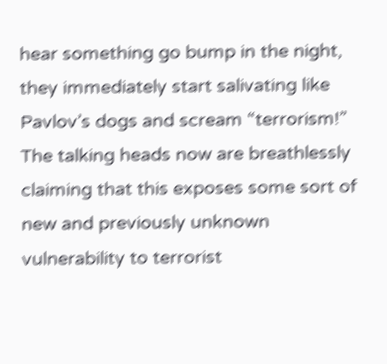hear something go bump in the night, they immediately start salivating like Pavlov’s dogs and scream “terrorism!” The talking heads now are breathlessly claiming that this exposes some sort of new and previously unknown vulnerability to terrorist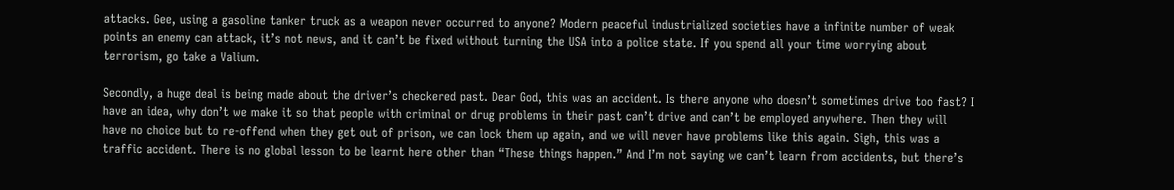attacks. Gee, using a gasoline tanker truck as a weapon never occurred to anyone? Modern peaceful industrialized societies have a infinite number of weak points an enemy can attack, it’s not news, and it can’t be fixed without turning the USA into a police state. If you spend all your time worrying about terrorism, go take a Valium.

Secondly, a huge deal is being made about the driver’s checkered past. Dear God, this was an accident. Is there anyone who doesn’t sometimes drive too fast? I have an idea, why don’t we make it so that people with criminal or drug problems in their past can’t drive and can’t be employed anywhere. Then they will have no choice but to re-offend when they get out of prison, we can lock them up again, and we will never have problems like this again. Sigh, this was a traffic accident. There is no global lesson to be learnt here other than “These things happen.” And I’m not saying we can’t learn from accidents, but there’s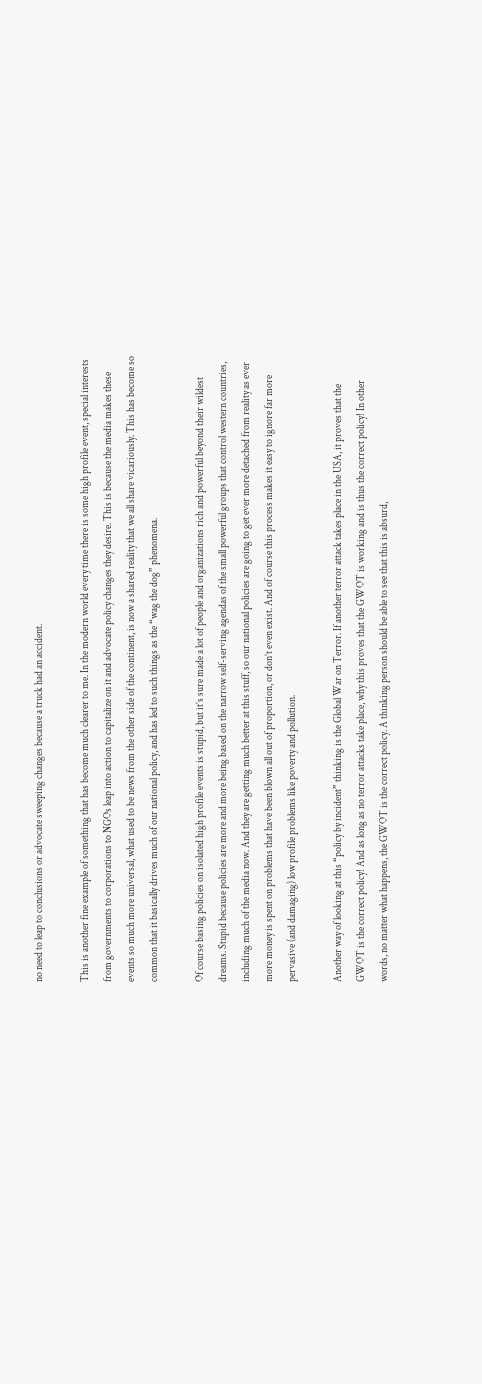no need to leap to conclusions or advocate sweeping changes because a truck had an accident.

This is another fine example of something that has become much clearer to me. In the modern world every time there is some high profile event, special interests from governments to corporations to NGOs leap into action to capitalize on it and advocate policy changes they desire. This is because the media makes these events so much more universal, what used to be news from the other side of the continent, is now a shared reality that we all share vicariously. This has become so common that it basically drives much of our national policy, and has led to such things as the “wag the dog” phenomena.

Of course basing policies on isolated high profile events is stupid, but it’s sure made a lot of people and organizations rich and powerful beyond their wildest dreams. Stupid because policies are more and more being based on the narrow self-serving agendas of the small powerful groups that control western countries, including much of the media now. And they are getting much better at this stuff, so our national policies are going to get ever more detached from reality as ever more money is spent on problems that have been blown all out of proportion, or don’t even exist. And of course this process makes it easy to ignore far more pervasive (and damaging) low profile problems like poverty and pollution.

Another way of looking at this “policy by incident” thinking is the Global War on Terror. If another terror attack takes place in the USA, it proves that the GWOT is the correct policy! And as long as no terror attacks take place, why this proves that the GWOT is working and is thus the correct policy! In other words, no matter what happens, the GWOT is the correct policy. A thinking person should be able to see that this is absurd,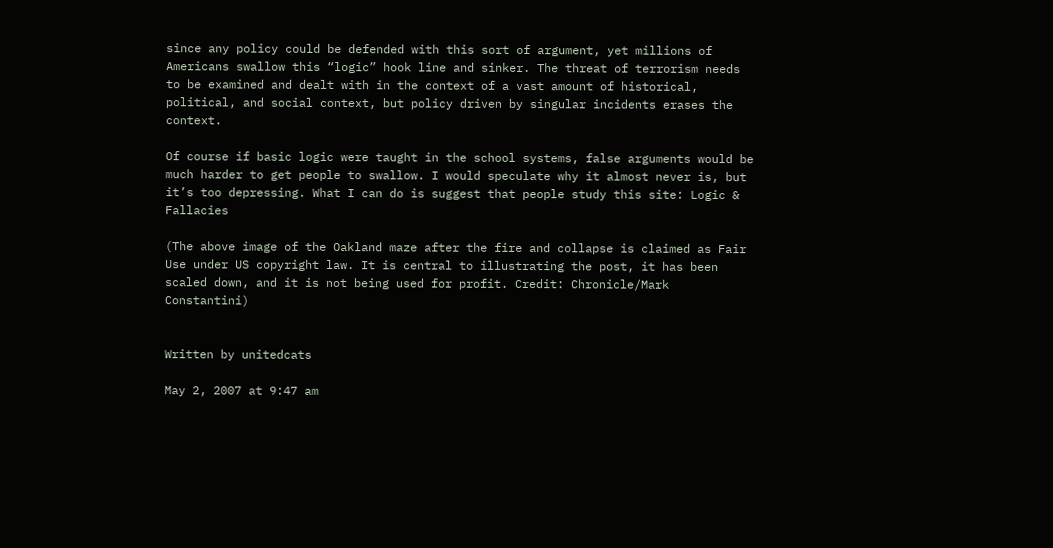since any policy could be defended with this sort of argument, yet millions of Americans swallow this “logic” hook line and sinker. The threat of terrorism needs to be examined and dealt with in the context of a vast amount of historical, political, and social context, but policy driven by singular incidents erases the context.

Of course if basic logic were taught in the school systems, false arguments would be much harder to get people to swallow. I would speculate why it almost never is, but it’s too depressing. What I can do is suggest that people study this site: Logic & Fallacies

(The above image of the Oakland maze after the fire and collapse is claimed as Fair Use under US copyright law. It is central to illustrating the post, it has been scaled down, and it is not being used for profit. Credit: Chronicle/Mark Constantini)


Written by unitedcats

May 2, 2007 at 9:47 am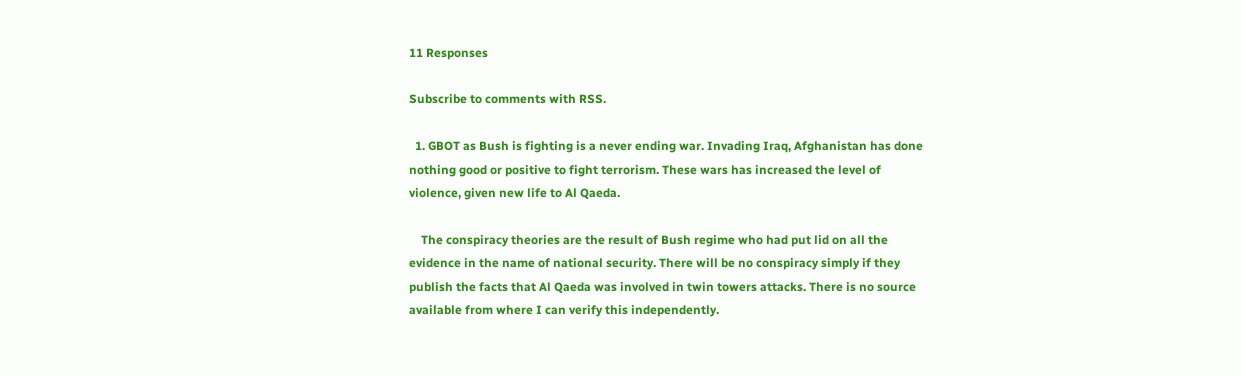11 Responses

Subscribe to comments with RSS.

  1. GBOT as Bush is fighting is a never ending war. Invading Iraq, Afghanistan has done nothing good or positive to fight terrorism. These wars has increased the level of violence, given new life to Al Qaeda.

    The conspiracy theories are the result of Bush regime who had put lid on all the evidence in the name of national security. There will be no conspiracy simply if they publish the facts that Al Qaeda was involved in twin towers attacks. There is no source available from where I can verify this independently.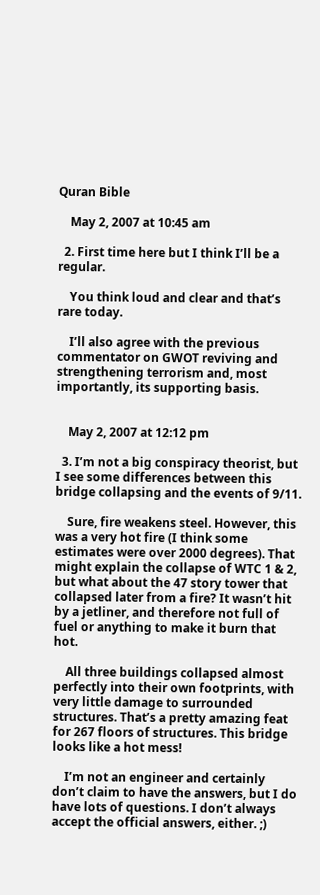Quran Bible

    May 2, 2007 at 10:45 am

  2. First time here but I think I’ll be a regular.

    You think loud and clear and that’s rare today.

    I’ll also agree with the previous commentator on GWOT reviving and strengthening terrorism and, most importantly, its supporting basis.


    May 2, 2007 at 12:12 pm

  3. I’m not a big conspiracy theorist, but I see some differences between this bridge collapsing and the events of 9/11.

    Sure, fire weakens steel. However, this was a very hot fire (I think some estimates were over 2000 degrees). That might explain the collapse of WTC 1 & 2, but what about the 47 story tower that collapsed later from a fire? It wasn’t hit by a jetliner, and therefore not full of fuel or anything to make it burn that hot.

    All three buildings collapsed almost perfectly into their own footprints, with very little damage to surrounded structures. That’s a pretty amazing feat for 267 floors of structures. This bridge looks like a hot mess!

    I’m not an engineer and certainly don’t claim to have the answers, but I do have lots of questions. I don’t always accept the official answers, either. ;)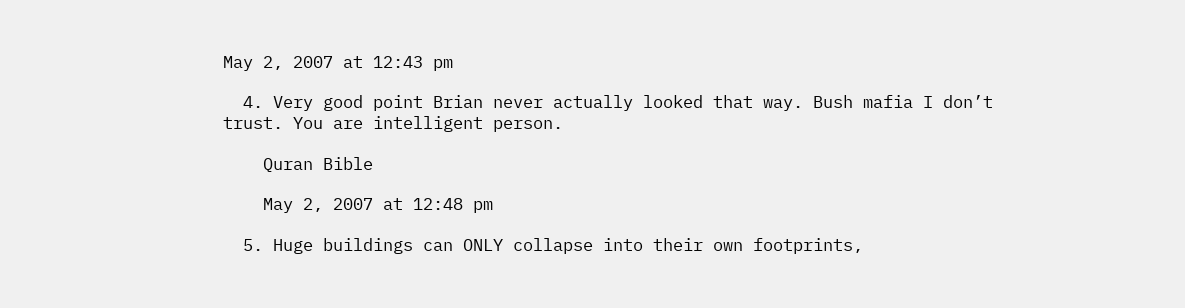May 2, 2007 at 12:43 pm

  4. Very good point Brian never actually looked that way. Bush mafia I don’t trust. You are intelligent person.

    Quran Bible

    May 2, 2007 at 12:48 pm

  5. Huge buildings can ONLY collapse into their own footprints,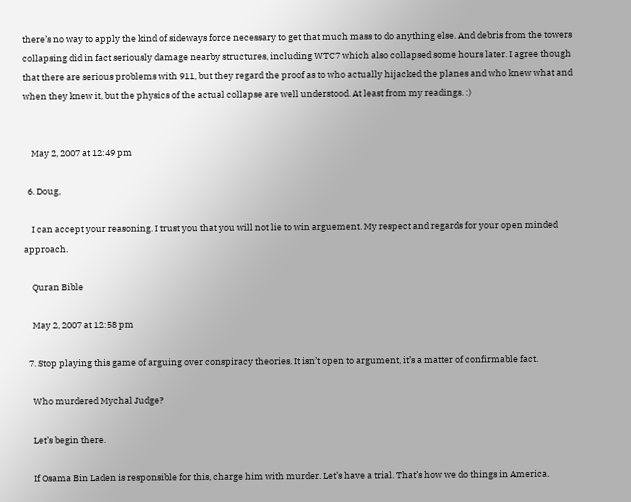there’s no way to apply the kind of sideways force necessary to get that much mass to do anything else. And debris from the towers collapsing did in fact seriously damage nearby structures, including WTC7 which also collapsed some hours later. I agree though that there are serious problems with 911, but they regard the proof as to who actually hijacked the planes and who knew what and when they knew it, but the physics of the actual collapse are well understood. At least from my readings. :)


    May 2, 2007 at 12:49 pm

  6. Doug,

    I can accept your reasoning. I trust you that you will not lie to win arguement. My respect and regards for your open minded approach.

    Quran Bible

    May 2, 2007 at 12:58 pm

  7. Stop playing this game of arguing over conspiracy theories. It isn’t open to argument, it’s a matter of confirmable fact.

    Who murdered Mychal Judge?

    Let’s begin there.

    If Osama Bin Laden is responsible for this, charge him with murder. Let’s have a trial. That’s how we do things in America.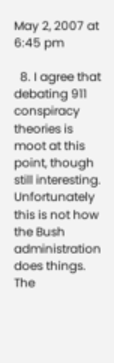May 2, 2007 at 6:45 pm

  8. I agree that debating 911 conspiracy theories is moot at this point, though still interesting. Unfortunately this is not how the Bush administration does things. The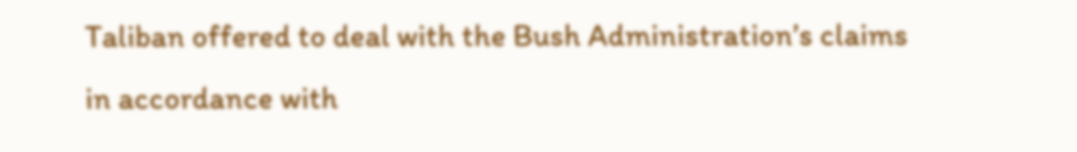Taliban offered to deal with the Bush Administration’s claims in accordance with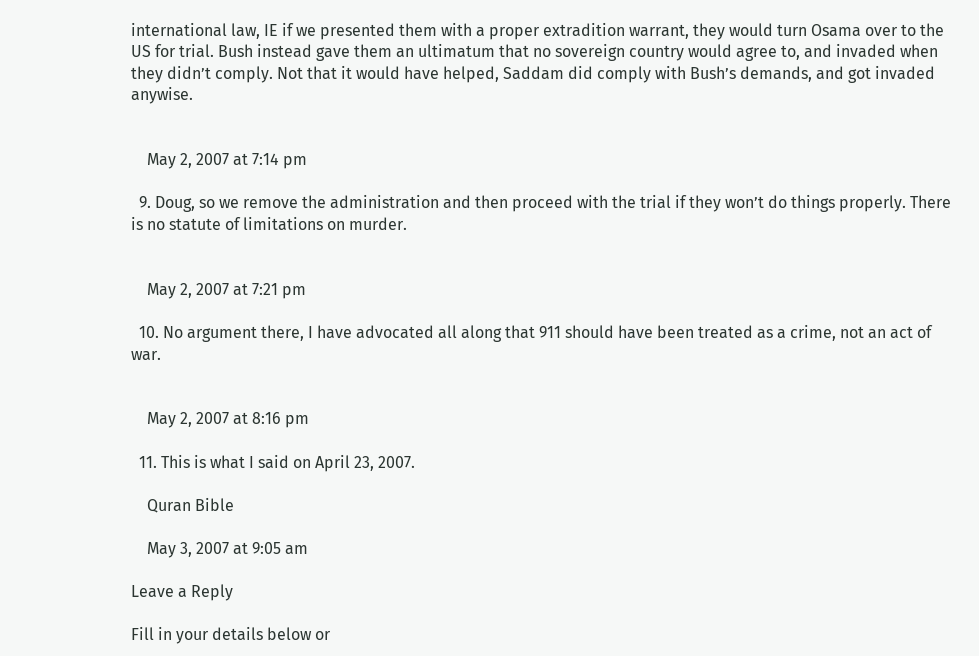international law, IE if we presented them with a proper extradition warrant, they would turn Osama over to the US for trial. Bush instead gave them an ultimatum that no sovereign country would agree to, and invaded when they didn’t comply. Not that it would have helped, Saddam did comply with Bush’s demands, and got invaded anywise.


    May 2, 2007 at 7:14 pm

  9. Doug, so we remove the administration and then proceed with the trial if they won’t do things properly. There is no statute of limitations on murder.


    May 2, 2007 at 7:21 pm

  10. No argument there, I have advocated all along that 911 should have been treated as a crime, not an act of war.


    May 2, 2007 at 8:16 pm

  11. This is what I said on April 23, 2007.

    Quran Bible

    May 3, 2007 at 9:05 am

Leave a Reply

Fill in your details below or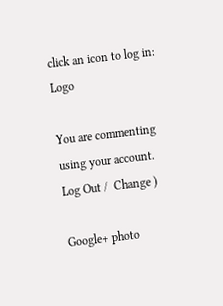click an icon to log in: Logo

You are commenting using your account. Log Out /  Change )

Google+ photo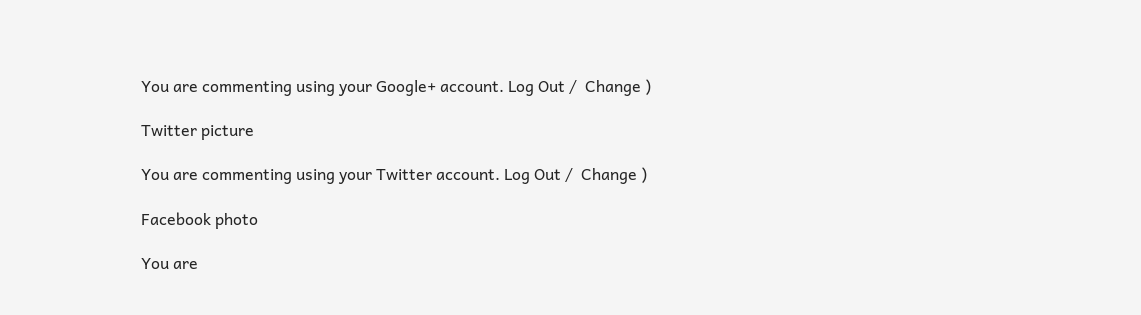You are commenting using your Google+ account. Log Out /  Change )

Twitter picture

You are commenting using your Twitter account. Log Out /  Change )

Facebook photo

You are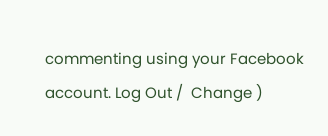commenting using your Facebook account. Log Out /  Change )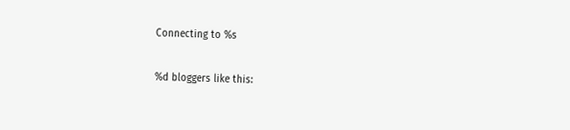Connecting to %s

%d bloggers like this: